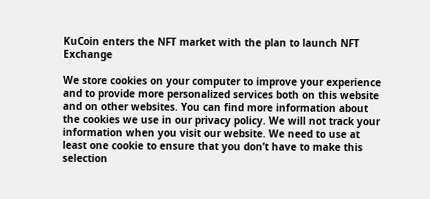KuCoin enters the NFT market with the plan to launch NFT Exchange

We store cookies on your computer to improve your experience and to provide more personalized services both on this website and on other websites. You can find more information about the cookies we use in our privacy policy. We will not track your information when you visit our website. We need to use at least one cookie to ensure that you don’t have to make this selection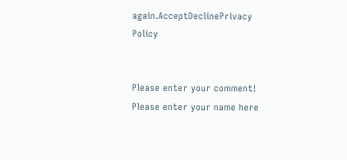again.AcceptDeclinePrivacy Policy


Please enter your comment!
Please enter your name here